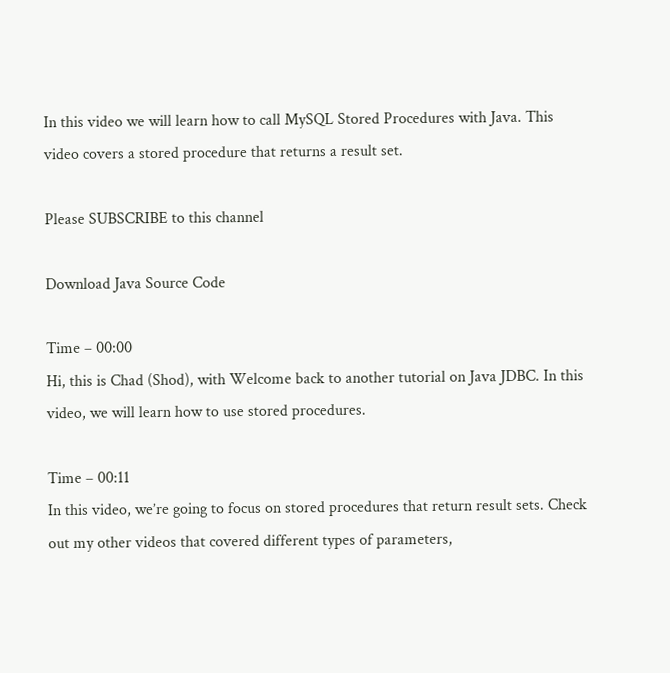In this video we will learn how to call MySQL Stored Procedures with Java. This video covers a stored procedure that returns a result set.

Please SUBSCRIBE to this channel

Download Java Source Code

Time – 00:00
Hi, this is Chad (Shod), with Welcome back to another tutorial on Java JDBC. In this video, we will learn how to use stored procedures.

Time – 00:11
In this video, we’re going to focus on stored procedures that return result sets. Check out my other videos that covered different types of parameters,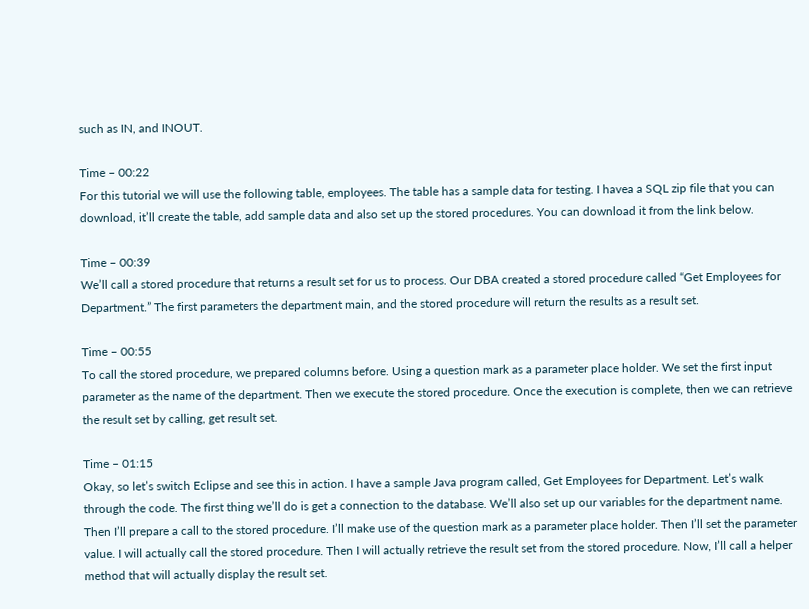such as IN, and INOUT.

Time – 00:22
For this tutorial we will use the following table, employees. The table has a sample data for testing. I havea a SQL zip file that you can download, it’ll create the table, add sample data and also set up the stored procedures. You can download it from the link below.

Time – 00:39
We’ll call a stored procedure that returns a result set for us to process. Our DBA created a stored procedure called “Get Employees for Department.” The first parameters the department main, and the stored procedure will return the results as a result set.

Time – 00:55
To call the stored procedure, we prepared columns before. Using a question mark as a parameter place holder. We set the first input parameter as the name of the department. Then we execute the stored procedure. Once the execution is complete, then we can retrieve the result set by calling, get result set.

Time – 01:15
Okay, so let’s switch Eclipse and see this in action. I have a sample Java program called, Get Employees for Department. Let’s walk through the code. The first thing we’ll do is get a connection to the database. We’ll also set up our variables for the department name. Then I’ll prepare a call to the stored procedure. I’ll make use of the question mark as a parameter place holder. Then I’ll set the parameter value. I will actually call the stored procedure. Then I will actually retrieve the result set from the stored procedure. Now, I’ll call a helper method that will actually display the result set.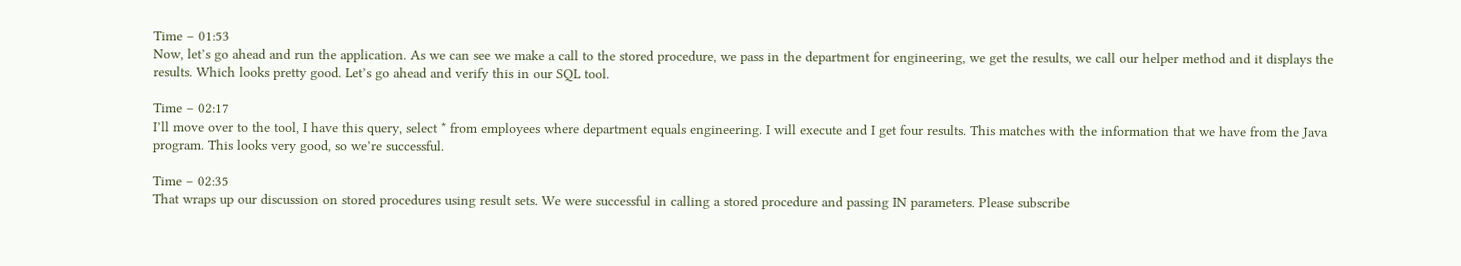Time – 01:53
Now, let’s go ahead and run the application. As we can see we make a call to the stored procedure, we pass in the department for engineering, we get the results, we call our helper method and it displays the results. Which looks pretty good. Let’s go ahead and verify this in our SQL tool.

Time – 02:17
I’ll move over to the tool, I have this query, select * from employees where department equals engineering. I will execute and I get four results. This matches with the information that we have from the Java program. This looks very good, so we’re successful.

Time – 02:35
That wraps up our discussion on stored procedures using result sets. We were successful in calling a stored procedure and passing IN parameters. Please subscribe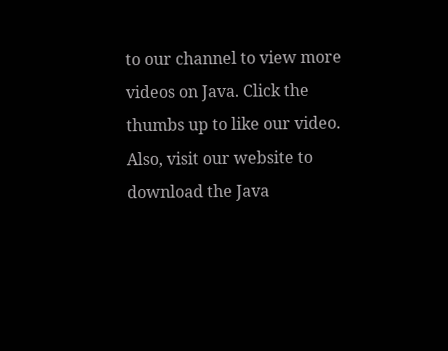to our channel to view more videos on Java. Click the thumbs up to like our video. Also, visit our website to download the Java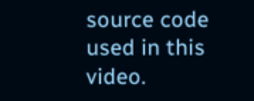source code used in this video.